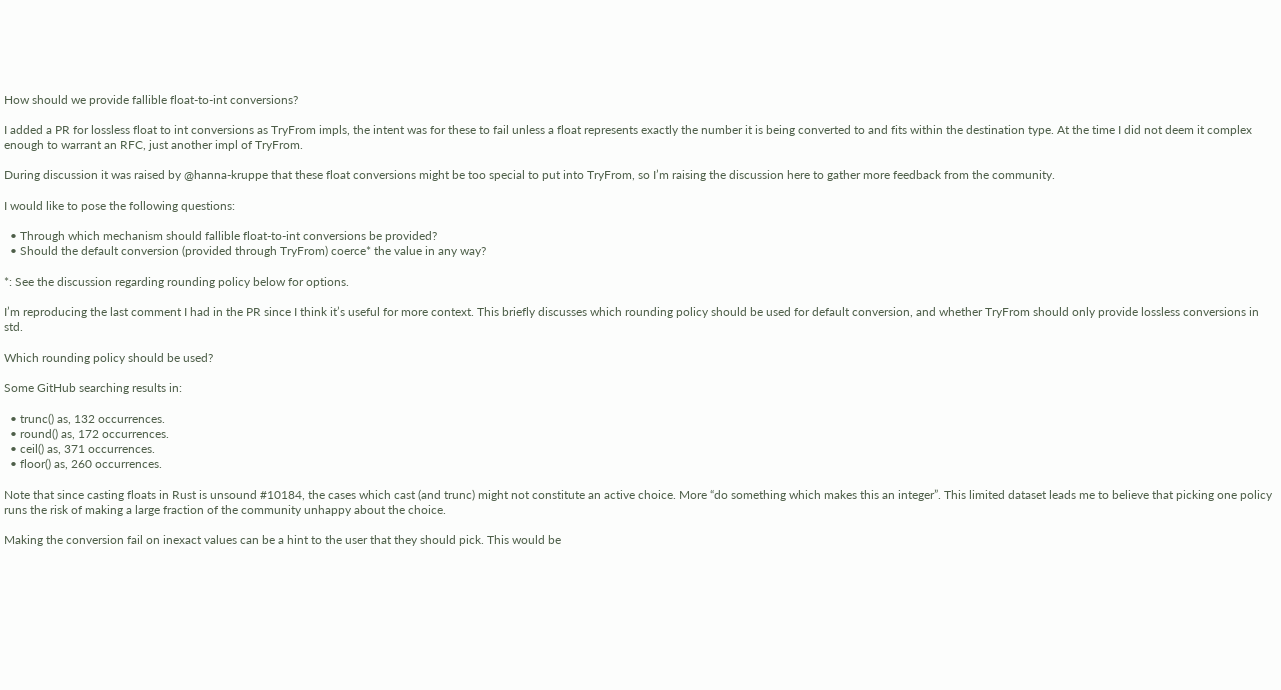How should we provide fallible float-to-int conversions?

I added a PR for lossless float to int conversions as TryFrom impls, the intent was for these to fail unless a float represents exactly the number it is being converted to and fits within the destination type. At the time I did not deem it complex enough to warrant an RFC, just another impl of TryFrom.

During discussion it was raised by @hanna-kruppe that these float conversions might be too special to put into TryFrom, so I’m raising the discussion here to gather more feedback from the community.

I would like to pose the following questions:

  • Through which mechanism should fallible float-to-int conversions be provided?
  • Should the default conversion (provided through TryFrom) coerce* the value in any way?

*: See the discussion regarding rounding policy below for options.

I’m reproducing the last comment I had in the PR since I think it’s useful for more context. This briefly discusses which rounding policy should be used for default conversion, and whether TryFrom should only provide lossless conversions in std.

Which rounding policy should be used?

Some GitHub searching results in:

  • trunc() as, 132 occurrences.
  • round() as, 172 occurrences.
  • ceil() as, 371 occurrences.
  • floor() as, 260 occurrences.

Note that since casting floats in Rust is unsound #10184, the cases which cast (and trunc) might not constitute an active choice. More “do something which makes this an integer”. This limited dataset leads me to believe that picking one policy runs the risk of making a large fraction of the community unhappy about the choice.

Making the conversion fail on inexact values can be a hint to the user that they should pick. This would be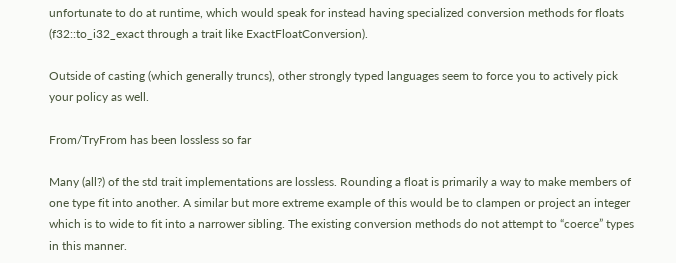unfortunate to do at runtime, which would speak for instead having specialized conversion methods for floats (f32::to_i32_exact through a trait like ExactFloatConversion).

Outside of casting (which generally truncs), other strongly typed languages seem to force you to actively pick your policy as well.

From/TryFrom has been lossless so far

Many (all?) of the std trait implementations are lossless. Rounding a float is primarily a way to make members of one type fit into another. A similar but more extreme example of this would be to clampen or project an integer which is to wide to fit into a narrower sibling. The existing conversion methods do not attempt to “coerce” types in this manner.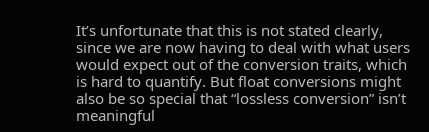It’s unfortunate that this is not stated clearly, since we are now having to deal with what users would expect out of the conversion traits, which is hard to quantify. But float conversions might also be so special that “lossless conversion” isn’t meaningful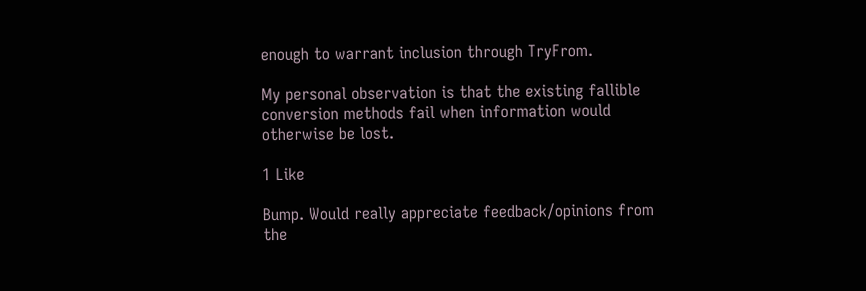enough to warrant inclusion through TryFrom.

My personal observation is that the existing fallible conversion methods fail when information would otherwise be lost.

1 Like

Bump. Would really appreciate feedback/opinions from the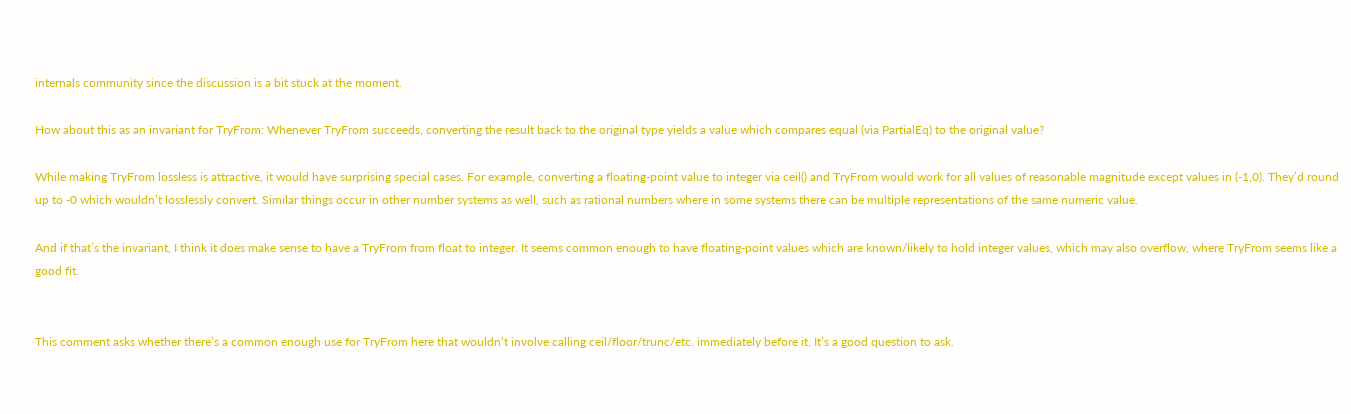internals community since the discussion is a bit stuck at the moment.

How about this as an invariant for TryFrom: Whenever TryFrom succeeds, converting the result back to the original type yields a value which compares equal (via PartialEq) to the original value?

While making TryFrom lossless is attractive, it would have surprising special cases. For example, converting a floating-point value to integer via ceil() and TryFrom would work for all values of reasonable magnitude except values in (-1,0). They’d round up to -0 which wouldn’t losslessly convert. Similar things occur in other number systems as well, such as rational numbers where in some systems there can be multiple representations of the same numeric value.

And if that’s the invariant, I think it does make sense to have a TryFrom from float to integer. It seems common enough to have floating-point values which are known/likely to hold integer values, which may also overflow, where TryFrom seems like a good fit.


This comment asks whether there’s a common enough use for TryFrom here that wouldn’t involve calling ceil/floor/trunc/etc. immediately before it. It’s a good question to ask.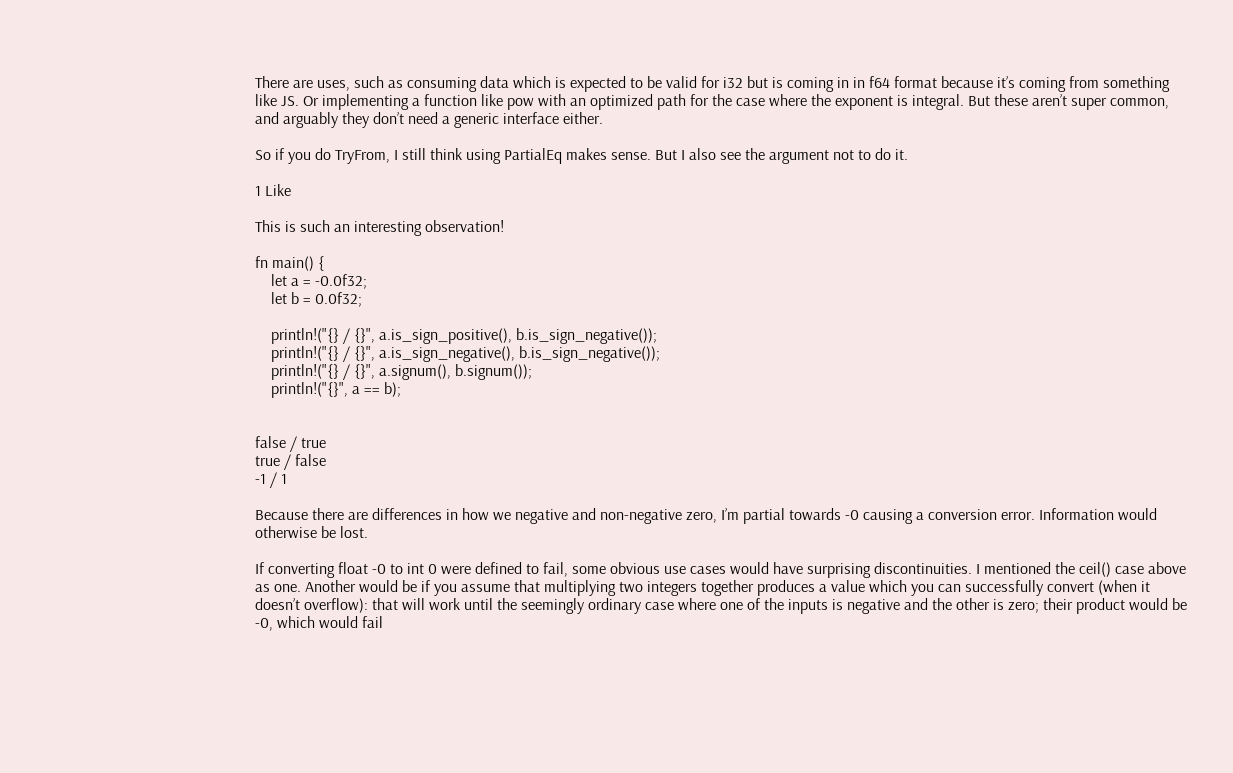There are uses, such as consuming data which is expected to be valid for i32 but is coming in in f64 format because it’s coming from something like JS. Or implementing a function like pow with an optimized path for the case where the exponent is integral. But these aren’t super common, and arguably they don’t need a generic interface either.

So if you do TryFrom, I still think using PartialEq makes sense. But I also see the argument not to do it.

1 Like

This is such an interesting observation!

fn main() {
    let a = -0.0f32;
    let b = 0.0f32;

    println!("{} / {}", a.is_sign_positive(), b.is_sign_negative());
    println!("{} / {}", a.is_sign_negative(), b.is_sign_negative());
    println!("{} / {}", a.signum(), b.signum());
    println!("{}", a == b);


false / true
true / false
-1 / 1

Because there are differences in how we negative and non-negative zero, I’m partial towards -0 causing a conversion error. Information would otherwise be lost.

If converting float -0 to int 0 were defined to fail, some obvious use cases would have surprising discontinuities. I mentioned the ceil() case above as one. Another would be if you assume that multiplying two integers together produces a value which you can successfully convert (when it doesn’t overflow): that will work until the seemingly ordinary case where one of the inputs is negative and the other is zero; their product would be -0, which would fail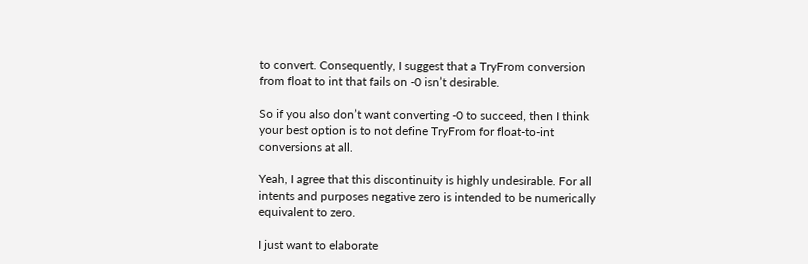to convert. Consequently, I suggest that a TryFrom conversion from float to int that fails on -0 isn’t desirable.

So if you also don’t want converting -0 to succeed, then I think your best option is to not define TryFrom for float-to-int conversions at all.

Yeah, I agree that this discontinuity is highly undesirable. For all intents and purposes negative zero is intended to be numerically equivalent to zero.

I just want to elaborate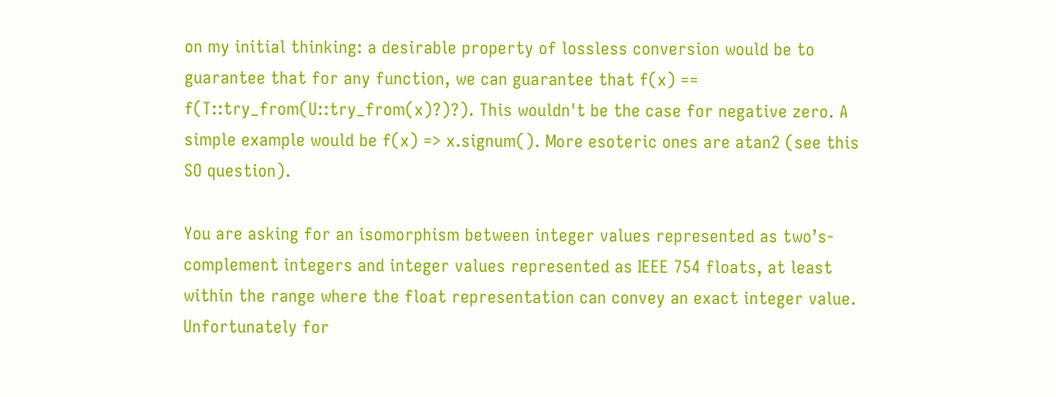on my initial thinking: a desirable property of lossless conversion would be to guarantee that for any function, we can guarantee that f(x) == f(T::try_from(U::try_from(x)?)?). This wouldn't be the case for negative zero. A simple example would be f(x) => x.signum(). More esoteric ones are atan2 (see this SO question).

You are asking for an isomorphism between integer values represented as two’s-complement integers and integer values represented as IEEE 754 floats, at least within the range where the float representation can convey an exact integer value. Unfortunately for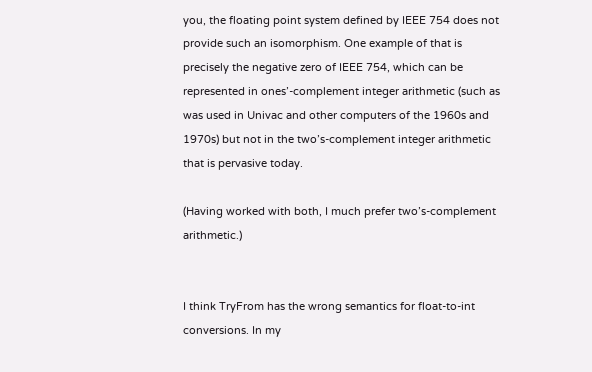you, the floating point system defined by IEEE 754 does not provide such an isomorphism. One example of that is precisely the negative zero of IEEE 754, which can be represented in ones’-complement integer arithmetic (such as was used in Univac and other computers of the 1960s and 1970s) but not in the two’s-complement integer arithmetic that is pervasive today.

(Having worked with both, I much prefer two’s-complement arithmetic.)


I think TryFrom has the wrong semantics for float-to-int conversions. In my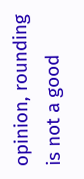opinion, rounding is not a good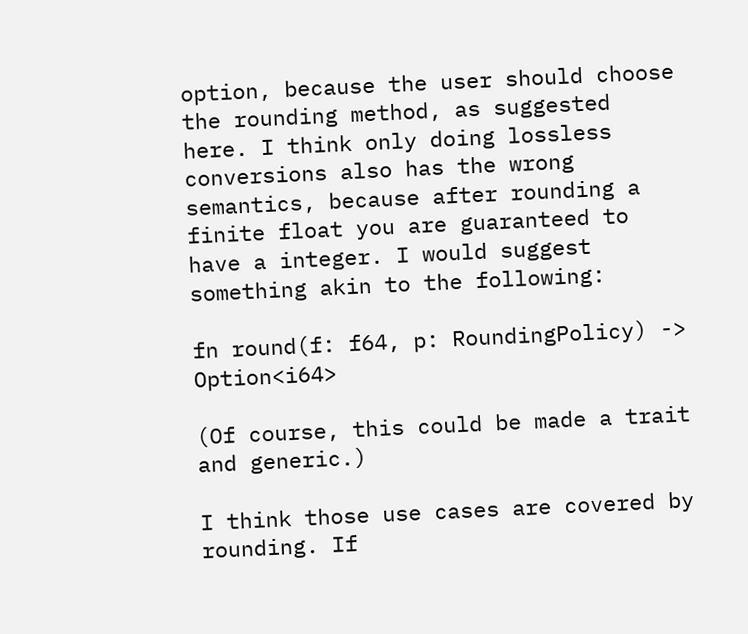option, because the user should choose the rounding method, as suggested here. I think only doing lossless conversions also has the wrong semantics, because after rounding a finite float you are guaranteed to have a integer. I would suggest something akin to the following:

fn round(f: f64, p: RoundingPolicy) -> Option<i64>

(Of course, this could be made a trait and generic.)

I think those use cases are covered by rounding. If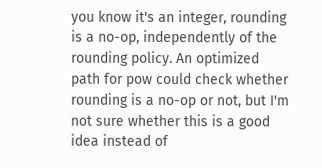you know it's an integer, rounding is a no-op, independently of the rounding policy. An optimized path for pow could check whether rounding is a no-op or not, but I'm not sure whether this is a good idea instead of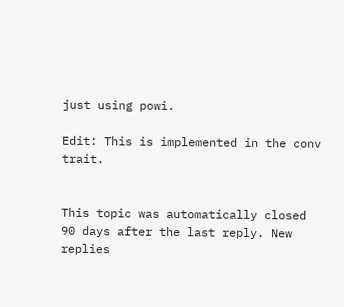just using powi.

Edit: This is implemented in the conv trait.


This topic was automatically closed 90 days after the last reply. New replies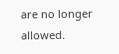are no longer allowed.